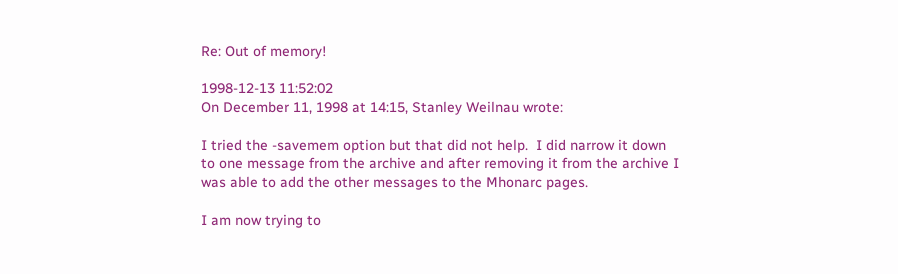Re: Out of memory!

1998-12-13 11:52:02
On December 11, 1998 at 14:15, Stanley Weilnau wrote:

I tried the -savemem option but that did not help.  I did narrow it down
to one message from the archive and after removing it from the archive I
was able to add the other messages to the Mhonarc pages.

I am now trying to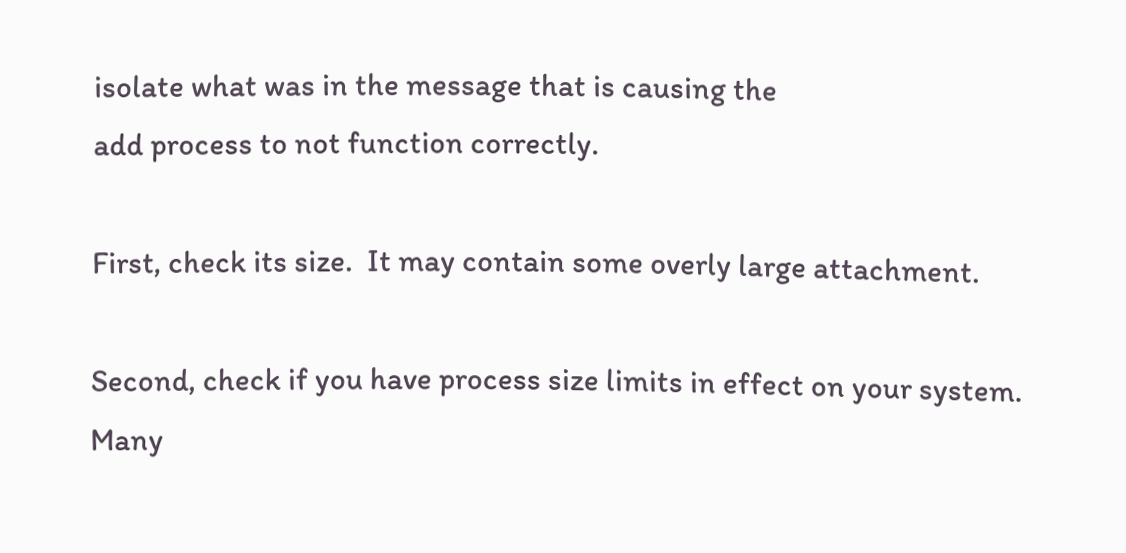isolate what was in the message that is causing the
add process to not function correctly.

First, check its size.  It may contain some overly large attachment.

Second, check if you have process size limits in effect on your system.
Many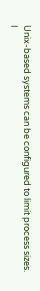Unix-based systems can be configured to limit process sizes.
I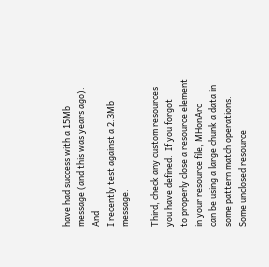have had success with a 15Mb message (and this was years ago).  And
I recently test against a 2.3Mb message.

Third, check any custom resources you have defined.  If you forgot
to properly close a resource element in your resource file, MHonArc
can be using a large chunk a data in some pattern match operations.
Some unclosed resource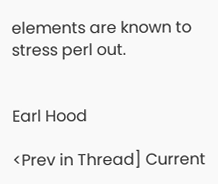elements are known to stress perl out.


Earl Hood

<Prev in Thread] Current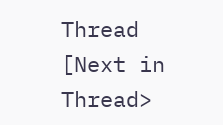Thread [Next in Thread>